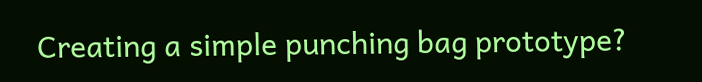Creating a simple punching bag prototype?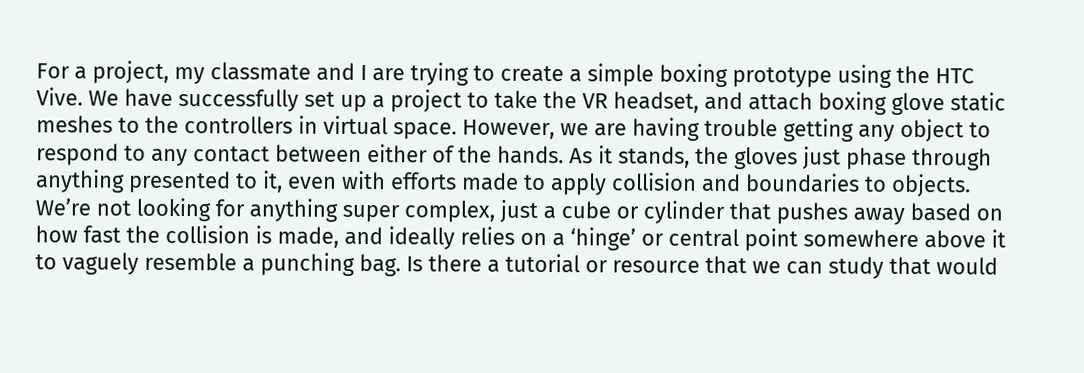For a project, my classmate and I are trying to create a simple boxing prototype using the HTC Vive. We have successfully set up a project to take the VR headset, and attach boxing glove static meshes to the controllers in virtual space. However, we are having trouble getting any object to respond to any contact between either of the hands. As it stands, the gloves just phase through anything presented to it, even with efforts made to apply collision and boundaries to objects. We’re not looking for anything super complex, just a cube or cylinder that pushes away based on how fast the collision is made, and ideally relies on a ‘hinge’ or central point somewhere above it to vaguely resemble a punching bag. Is there a tutorial or resource that we can study that would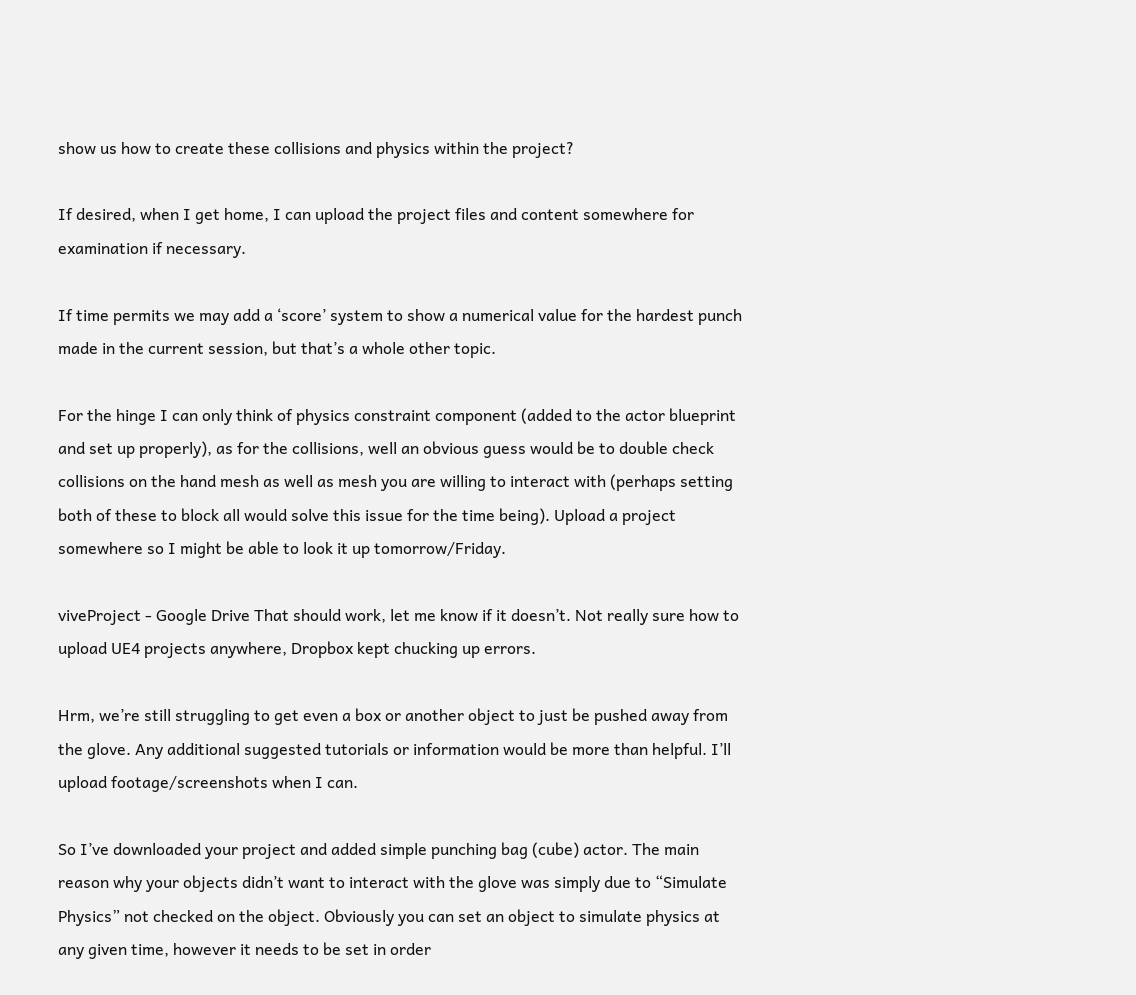show us how to create these collisions and physics within the project?

If desired, when I get home, I can upload the project files and content somewhere for examination if necessary.

If time permits we may add a ‘score’ system to show a numerical value for the hardest punch made in the current session, but that’s a whole other topic.

For the hinge I can only think of physics constraint component (added to the actor blueprint and set up properly), as for the collisions, well an obvious guess would be to double check collisions on the hand mesh as well as mesh you are willing to interact with (perhaps setting both of these to block all would solve this issue for the time being). Upload a project somewhere so I might be able to look it up tomorrow/Friday.

viveProject - Google Drive That should work, let me know if it doesn’t. Not really sure how to upload UE4 projects anywhere, Dropbox kept chucking up errors.

Hrm, we’re still struggling to get even a box or another object to just be pushed away from the glove. Any additional suggested tutorials or information would be more than helpful. I’ll upload footage/screenshots when I can.

So I’ve downloaded your project and added simple punching bag (cube) actor. The main reason why your objects didn’t want to interact with the glove was simply due to “Simulate Physics” not checked on the object. Obviously you can set an object to simulate physics at any given time, however it needs to be set in order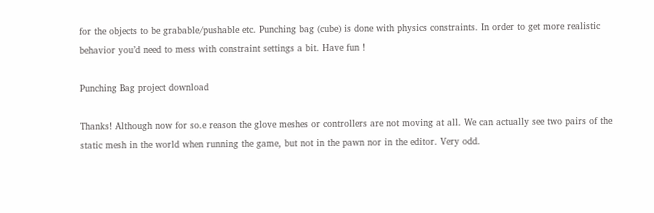for the objects to be grabable/pushable etc. Punching bag (cube) is done with physics constraints. In order to get more realistic behavior you’d need to mess with constraint settings a bit. Have fun !

Punching Bag project download

Thanks! Although now for so.e reason the glove meshes or controllers are not moving at all. We can actually see two pairs of the static mesh in the world when running the game, but not in the pawn nor in the editor. Very odd.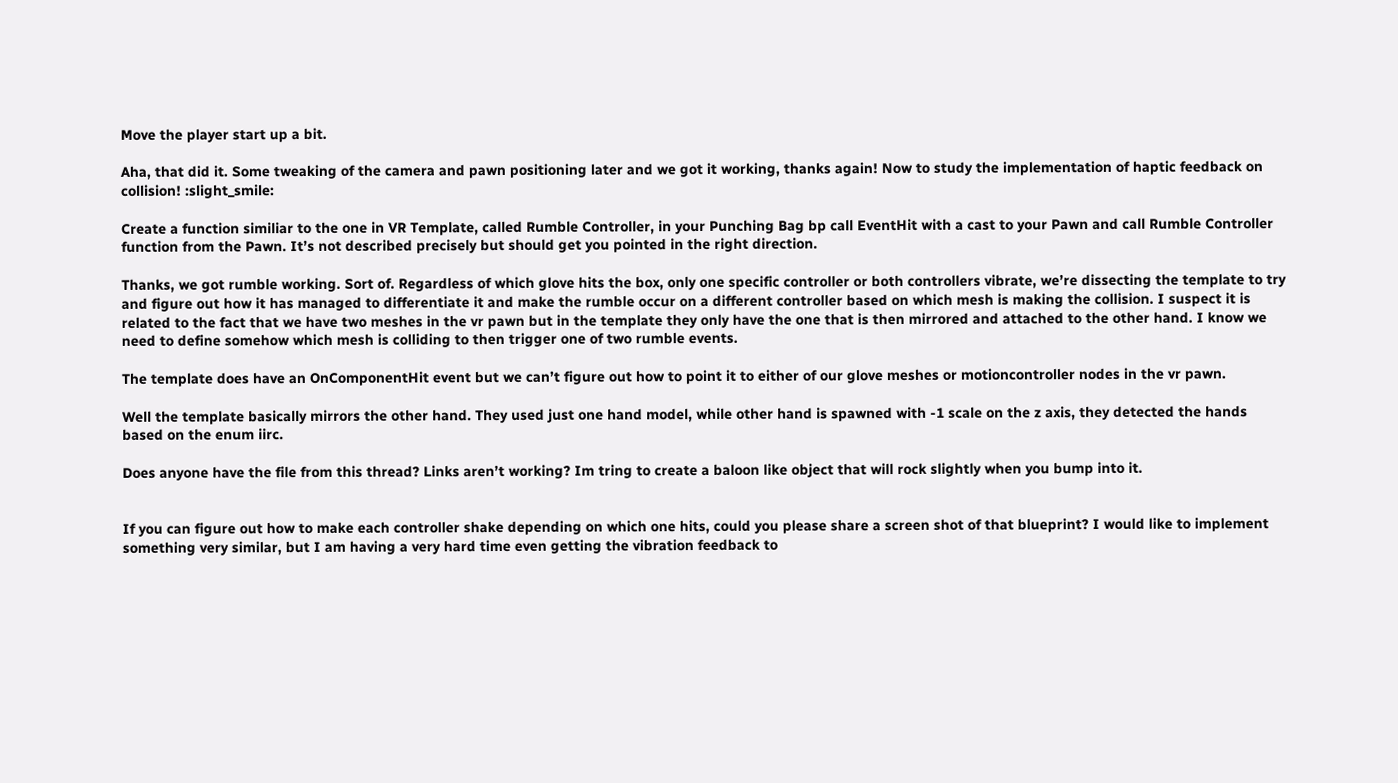Move the player start up a bit.

Aha, that did it. Some tweaking of the camera and pawn positioning later and we got it working, thanks again! Now to study the implementation of haptic feedback on collision! :slight_smile:

Create a function similiar to the one in VR Template, called Rumble Controller, in your Punching Bag bp call EventHit with a cast to your Pawn and call Rumble Controller function from the Pawn. It’s not described precisely but should get you pointed in the right direction.

Thanks, we got rumble working. Sort of. Regardless of which glove hits the box, only one specific controller or both controllers vibrate, we’re dissecting the template to try and figure out how it has managed to differentiate it and make the rumble occur on a different controller based on which mesh is making the collision. I suspect it is related to the fact that we have two meshes in the vr pawn but in the template they only have the one that is then mirrored and attached to the other hand. I know we need to define somehow which mesh is colliding to then trigger one of two rumble events.

The template does have an OnComponentHit event but we can’t figure out how to point it to either of our glove meshes or motioncontroller nodes in the vr pawn.

Well the template basically mirrors the other hand. They used just one hand model, while other hand is spawned with -1 scale on the z axis, they detected the hands based on the enum iirc.

Does anyone have the file from this thread? Links aren’t working? Im tring to create a baloon like object that will rock slightly when you bump into it.


If you can figure out how to make each controller shake depending on which one hits, could you please share a screen shot of that blueprint? I would like to implement something very similar, but I am having a very hard time even getting the vibration feedback to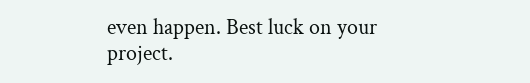even happen. Best luck on your project.